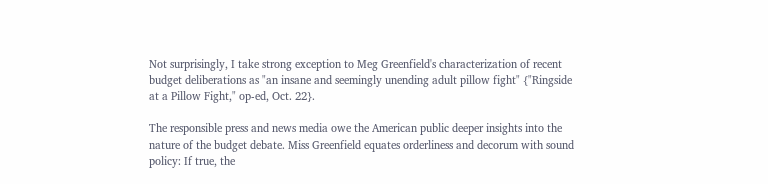Not surprisingly, I take strong exception to Meg Greenfield's characterization of recent budget deliberations as "an insane and seemingly unending adult pillow fight" {"Ringside at a Pillow Fight," op-ed, Oct. 22}.

The responsible press and news media owe the American public deeper insights into the nature of the budget debate. Miss Greenfield equates orderliness and decorum with sound policy: If true, the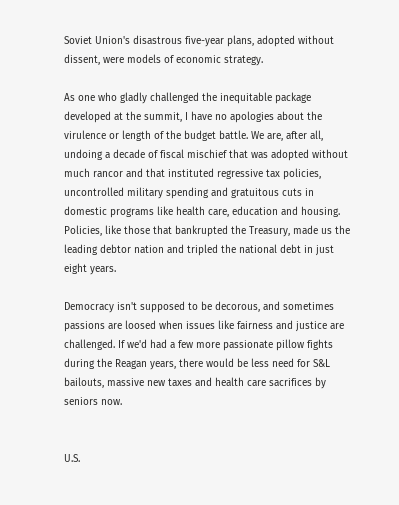Soviet Union's disastrous five-year plans, adopted without dissent, were models of economic strategy.

As one who gladly challenged the inequitable package developed at the summit, I have no apologies about the virulence or length of the budget battle. We are, after all, undoing a decade of fiscal mischief that was adopted without much rancor and that instituted regressive tax policies, uncontrolled military spending and gratuitous cuts in domestic programs like health care, education and housing. Policies, like those that bankrupted the Treasury, made us the leading debtor nation and tripled the national debt in just eight years.

Democracy isn't supposed to be decorous, and sometimes passions are loosed when issues like fairness and justice are challenged. If we'd had a few more passionate pillow fights during the Reagan years, there would be less need for S&L bailouts, massive new taxes and health care sacrifices by seniors now.


U.S.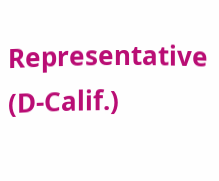Representative (D-Calif.)